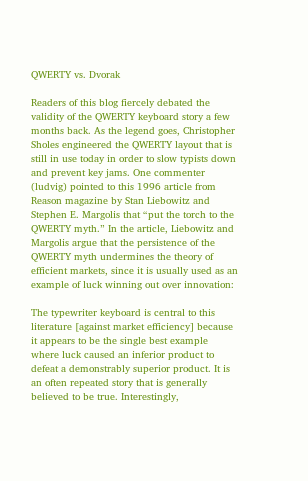QWERTY vs. Dvorak

Readers of this blog fiercely debated the validity of the QWERTY keyboard story a few months back. As the legend goes, Christopher Sholes engineered the QWERTY layout that is still in use today in order to slow typists down and prevent key jams. One commenter (ludvig) pointed to this 1996 article from Reason magazine by Stan Liebowitz and Stephen E. Margolis that “put the torch to the QWERTY myth.” In the article, Liebowitz and Margolis argue that the persistence of the QWERTY myth undermines the theory of efficient markets, since it is usually used as an example of luck winning out over innovation:

The typewriter keyboard is central to this literature [against market efficiency] because it appears to be the single best example where luck caused an inferior product to defeat a demonstrably superior product. It is an often repeated story that is generally believed to be true. Interestingly,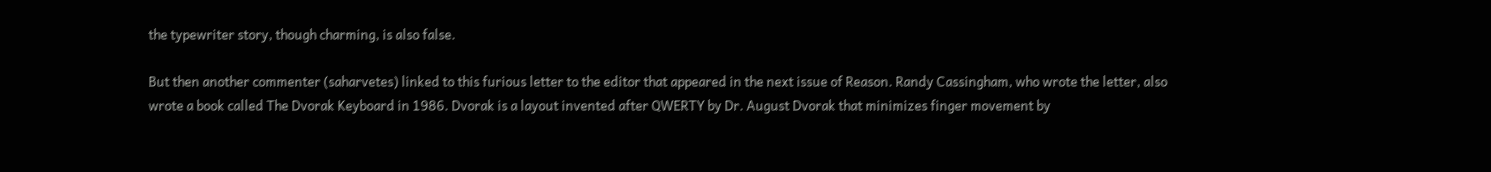the typewriter story, though charming, is also false.

But then another commenter (saharvetes) linked to this furious letter to the editor that appeared in the next issue of Reason. Randy Cassingham, who wrote the letter, also wrote a book called The Dvorak Keyboard in 1986. Dvorak is a layout invented after QWERTY by Dr. August Dvorak that minimizes finger movement by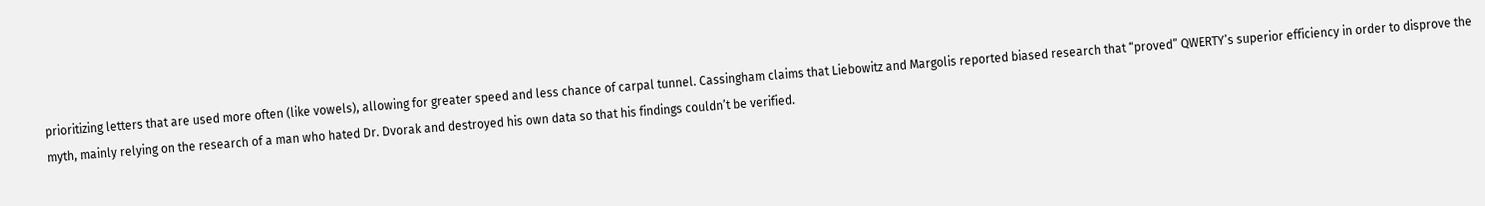prioritizing letters that are used more often (like vowels), allowing for greater speed and less chance of carpal tunnel. Cassingham claims that Liebowitz and Margolis reported biased research that “proved” QWERTY’s superior efficiency in order to disprove the myth, mainly relying on the research of a man who hated Dr. Dvorak and destroyed his own data so that his findings couldn’t be verified.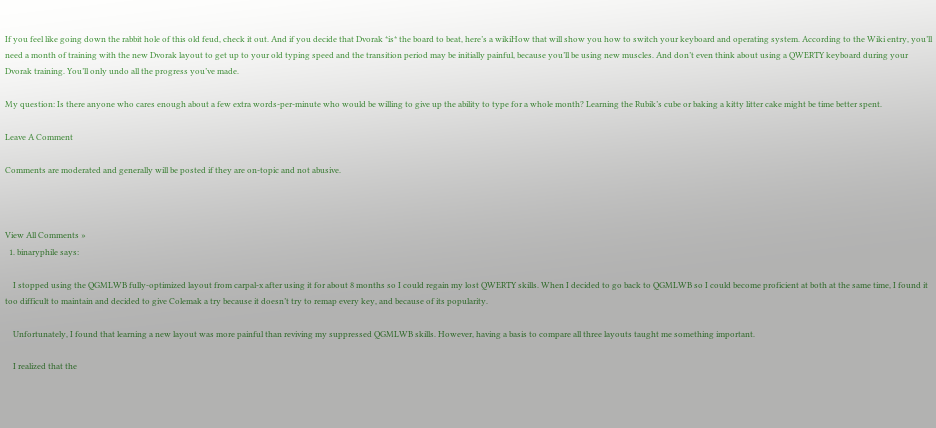If you feel like going down the rabbit hole of this old feud, check it out. And if you decide that Dvorak *is* the board to beat, here’s a wikiHow that will show you how to switch your keyboard and operating system. According to the Wiki entry, you’ll need a month of training with the new Dvorak layout to get up to your old typing speed and the transition period may be initially painful, because you’ll be using new muscles. And don’t even think about using a QWERTY keyboard during your Dvorak training. You’ll only undo all the progress you’ve made.

My question: Is there anyone who cares enough about a few extra words-per-minute who would be willing to give up the ability to type for a whole month? Learning the Rubik’s cube or baking a kitty litter cake might be time better spent.

Leave A Comment

Comments are moderated and generally will be posted if they are on-topic and not abusive.



View All Comments »
  1. binaryphile says:

    I stopped using the QGMLWB fully-optimized layout from carpal-x after using it for about 8 months so I could regain my lost QWERTY skills. When I decided to go back to QGMLWB so I could become proficient at both at the same time, I found it too difficult to maintain and decided to give Colemak a try because it doesn’t try to remap every key, and because of its popularity.

    Unfortunately, I found that learning a new layout was more painful than reviving my suppressed QGMLWB skills. However, having a basis to compare all three layouts taught me something important.

    I realized that the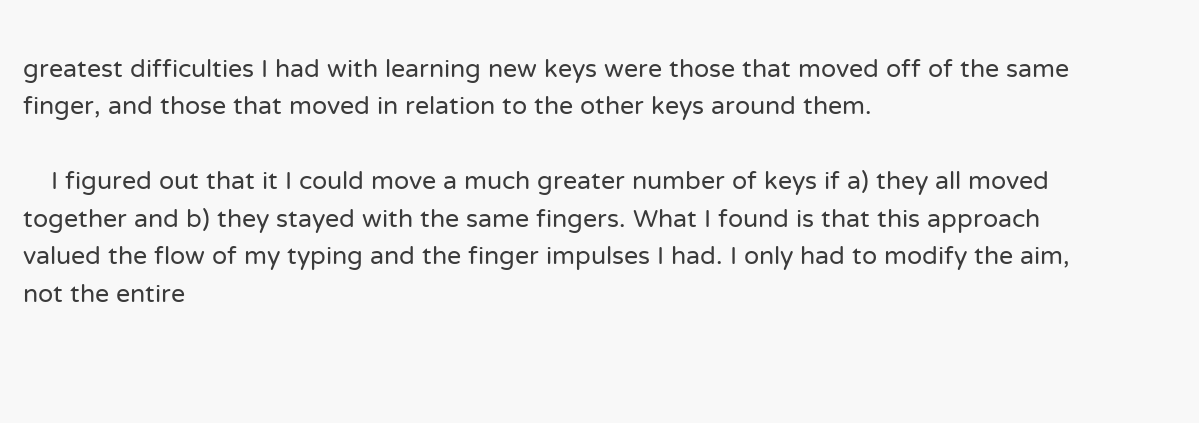greatest difficulties I had with learning new keys were those that moved off of the same finger, and those that moved in relation to the other keys around them.

    I figured out that it I could move a much greater number of keys if a) they all moved together and b) they stayed with the same fingers. What I found is that this approach valued the flow of my typing and the finger impulses I had. I only had to modify the aim, not the entire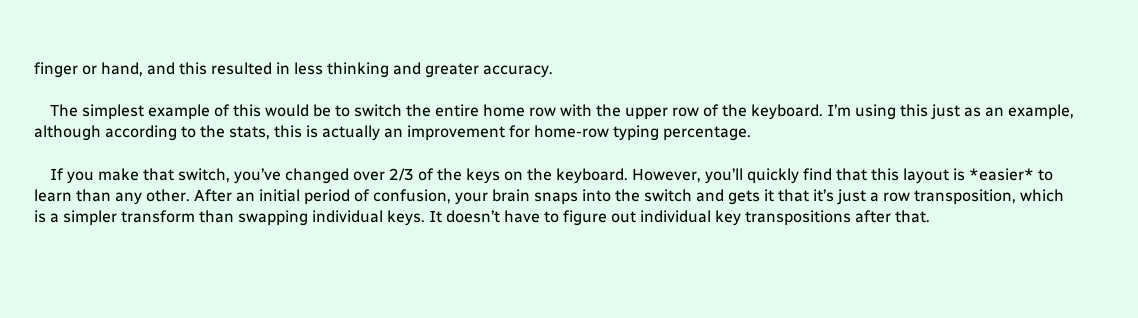finger or hand, and this resulted in less thinking and greater accuracy.

    The simplest example of this would be to switch the entire home row with the upper row of the keyboard. I’m using this just as an example, although according to the stats, this is actually an improvement for home-row typing percentage.

    If you make that switch, you’ve changed over 2/3 of the keys on the keyboard. However, you’ll quickly find that this layout is *easier* to learn than any other. After an initial period of confusion, your brain snaps into the switch and gets it that it’s just a row transposition, which is a simpler transform than swapping individual keys. It doesn’t have to figure out individual key transpositions after that.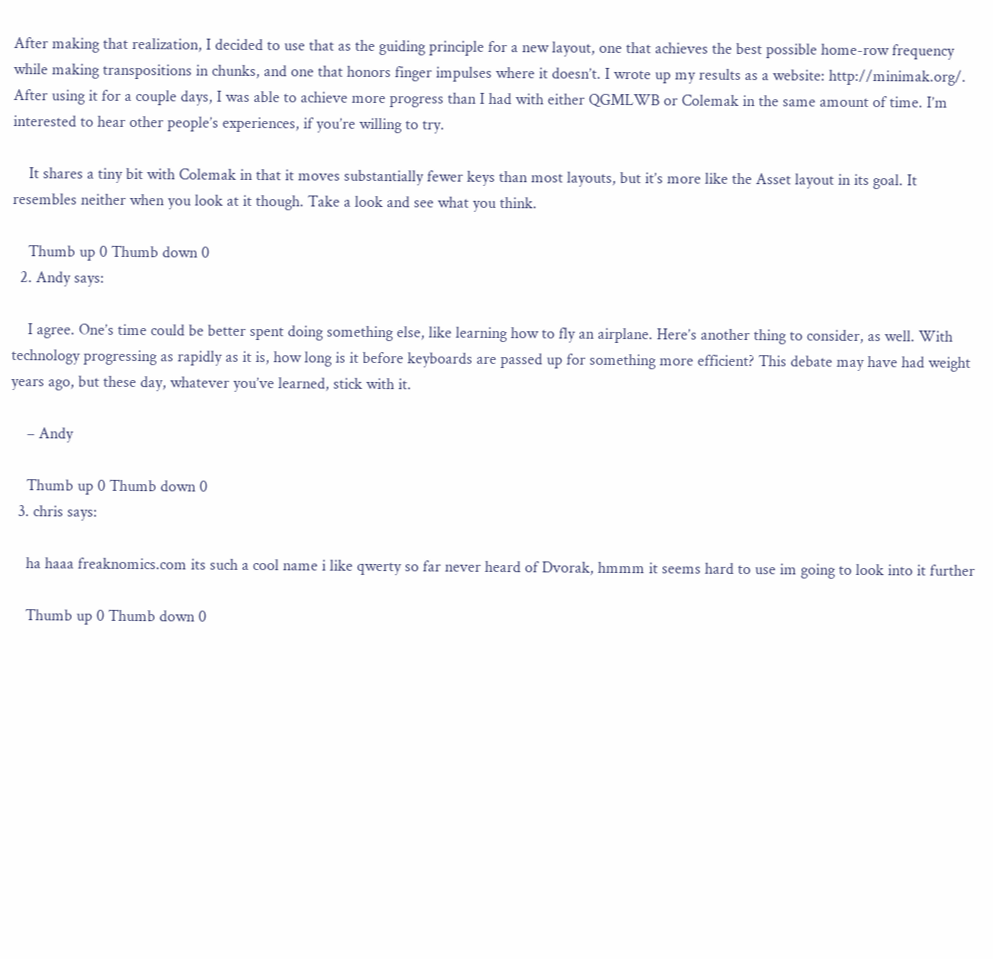After making that realization, I decided to use that as the guiding principle for a new layout, one that achieves the best possible home-row frequency while making transpositions in chunks, and one that honors finger impulses where it doesn’t. I wrote up my results as a website: http://minimak.org/. After using it for a couple days, I was able to achieve more progress than I had with either QGMLWB or Colemak in the same amount of time. I’m interested to hear other people’s experiences, if you’re willing to try.

    It shares a tiny bit with Colemak in that it moves substantially fewer keys than most layouts, but it’s more like the Asset layout in its goal. It resembles neither when you look at it though. Take a look and see what you think.

    Thumb up 0 Thumb down 0
  2. Andy says:

    I agree. One’s time could be better spent doing something else, like learning how to fly an airplane. Here’s another thing to consider, as well. With technology progressing as rapidly as it is, how long is it before keyboards are passed up for something more efficient? This debate may have had weight years ago, but these day, whatever you’ve learned, stick with it.

    – Andy

    Thumb up 0 Thumb down 0
  3. chris says:

    ha haaa freaknomics.com its such a cool name i like qwerty so far never heard of Dvorak, hmmm it seems hard to use im going to look into it further

    Thumb up 0 Thumb down 0